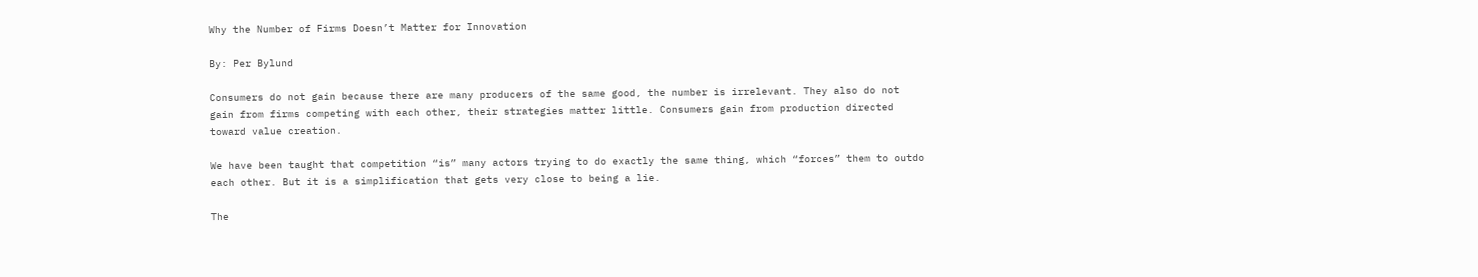Why the Number of Firms Doesn’t Matter for Innovation

By: Per Bylund

Consumers do not gain because there are many producers of the same good, the number is irrelevant. They also do not gain from firms competing with each other, their strategies matter little. Consumers gain from production directed toward value creation.

We have been taught that competition “is” many actors trying to do exactly the same thing, which “forces” them to outdo each other. But it is a simplification that gets very close to being a lie.

The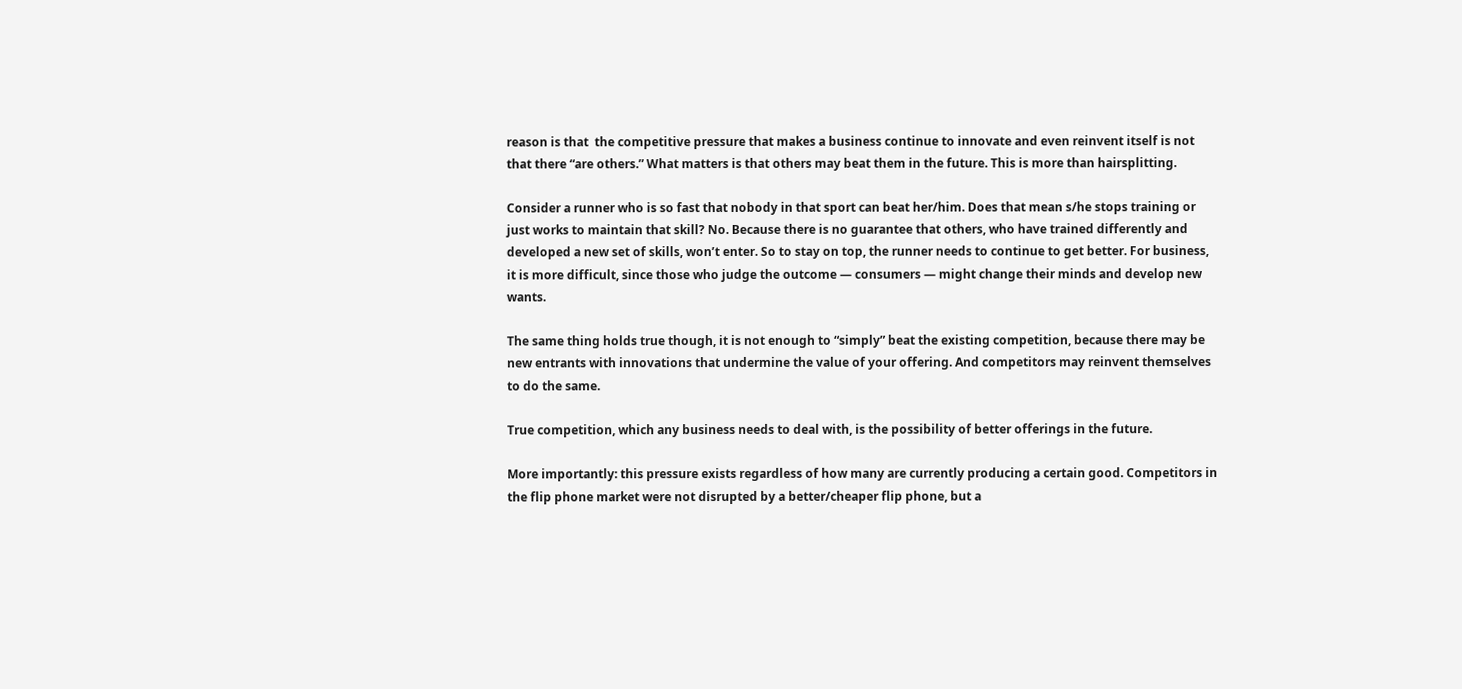reason is that  the competitive pressure that makes a business continue to innovate and even reinvent itself is not that there “are others.” What matters is that others may beat them in the future. This is more than hairsplitting.

Consider a runner who is so fast that nobody in that sport can beat her/him. Does that mean s/he stops training or just works to maintain that skill? No. Because there is no guarantee that others, who have trained differently and developed a new set of skills, won’t enter. So to stay on top, the runner needs to continue to get better. For business, it is more difficult, since those who judge the outcome — consumers — might change their minds and develop new wants.

The same thing holds true though, it is not enough to “simply” beat the existing competition, because there may be new entrants with innovations that undermine the value of your offering. And competitors may reinvent themselves to do the same.

True competition, which any business needs to deal with, is the possibility of better offerings in the future.

More importantly: this pressure exists regardless of how many are currently producing a certain good. Competitors in the flip phone market were not disrupted by a better/cheaper flip phone, but a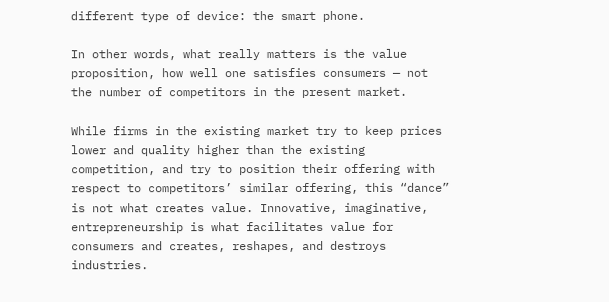different type of device: the smart phone.

In other words, what really matters is the value proposition, how well one satisfies consumers — not the number of competitors in the present market.

While firms in the existing market try to keep prices lower and quality higher than the existing competition, and try to position their offering with respect to competitors’ similar offering, this “dance” is not what creates value. Innovative, imaginative, entrepreneurship is what facilitates value for consumers and creates, reshapes, and destroys industries.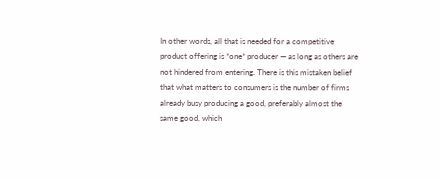In other words, all that is needed for a competitive product offering is *one* producer — as long as others are not hindered from entering. There is this mistaken belief that what matters to consumers is the number of firms already busy producing a good, preferably almost the same good, which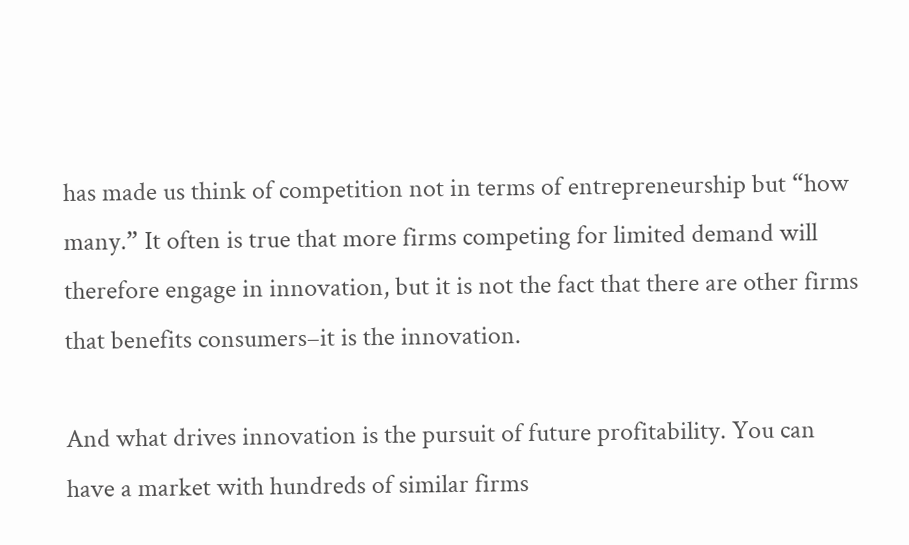has made us think of competition not in terms of entrepreneurship but “how many.” It often is true that more firms competing for limited demand will therefore engage in innovation, but it is not the fact that there are other firms that benefits consumers–it is the innovation.

And what drives innovation is the pursuit of future profitability. You can have a market with hundreds of similar firms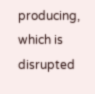producing, which is disrupted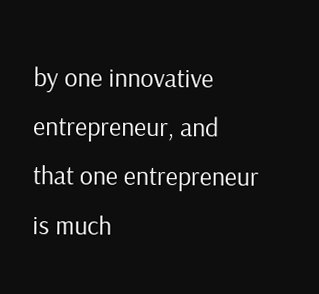by one innovative entrepreneur, and that one entrepreneur is much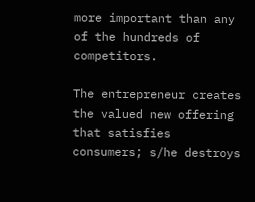more important than any of the hundreds of competitors.

The entrepreneur creates the valued new offering that satisfies consumers; s/he destroys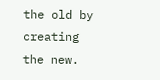the old by creating the new.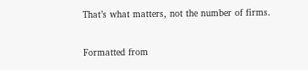That’s what matters, not the number of firms.

Formatted from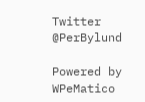Twitter @PerBylund

Powered by WPeMatico